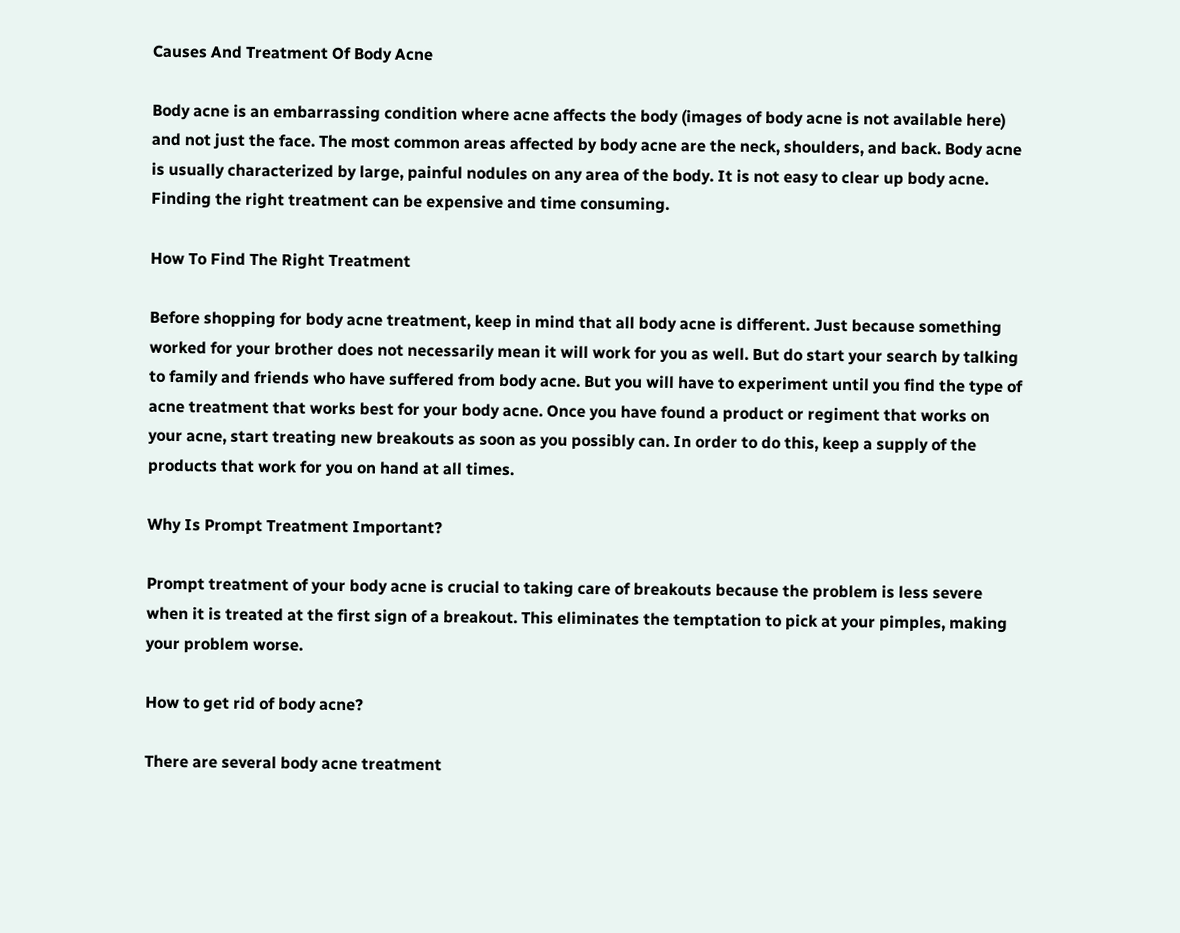Causes And Treatment Of Body Acne

Body acne is an embarrassing condition where acne affects the body (images of body acne is not available here) and not just the face. The most common areas affected by body acne are the neck, shoulders, and back. Body acne is usually characterized by large, painful nodules on any area of the body. It is not easy to clear up body acne. Finding the right treatment can be expensive and time consuming.

How To Find The Right Treatment

Before shopping for body acne treatment, keep in mind that all body acne is different. Just because something worked for your brother does not necessarily mean it will work for you as well. But do start your search by talking to family and friends who have suffered from body acne. But you will have to experiment until you find the type of acne treatment that works best for your body acne. Once you have found a product or regiment that works on your acne, start treating new breakouts as soon as you possibly can. In order to do this, keep a supply of the products that work for you on hand at all times.

Why Is Prompt Treatment Important?

Prompt treatment of your body acne is crucial to taking care of breakouts because the problem is less severe when it is treated at the first sign of a breakout. This eliminates the temptation to pick at your pimples, making your problem worse.

How to get rid of body acne?

There are several body acne treatment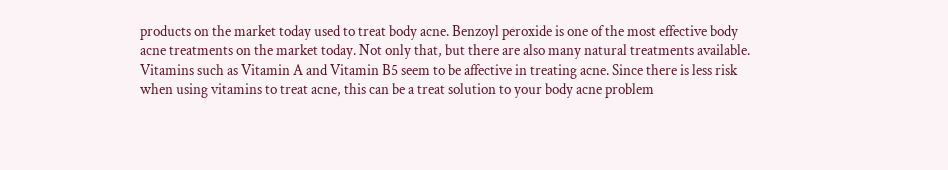products on the market today used to treat body acne. Benzoyl peroxide is one of the most effective body acne treatments on the market today. Not only that, but there are also many natural treatments available. Vitamins such as Vitamin A and Vitamin B5 seem to be affective in treating acne. Since there is less risk when using vitamins to treat acne, this can be a treat solution to your body acne problem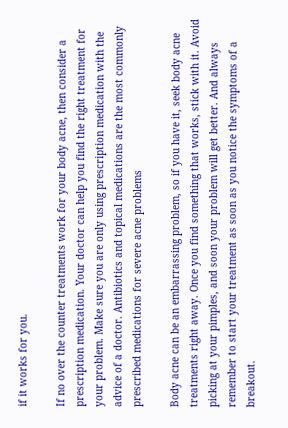if it works for you.

If no over the counter treatments work for your body acne, then consider a prescription medication. Your doctor can help you find the right treatment for your problem. Make sure you are only using prescription medication with the advice of a doctor. Antibiotics and topical medications are the most commonly prescribed medications for severe acne problems

Body acne can be an embarrassing problem, so if you have it, seek body acne treatments right away. Once you find something that works, stick with it. Avoid picking at your pimples, and soon your problem will get better. And always remember to start your treatment as soon as you notice the symptoms of a breakout.